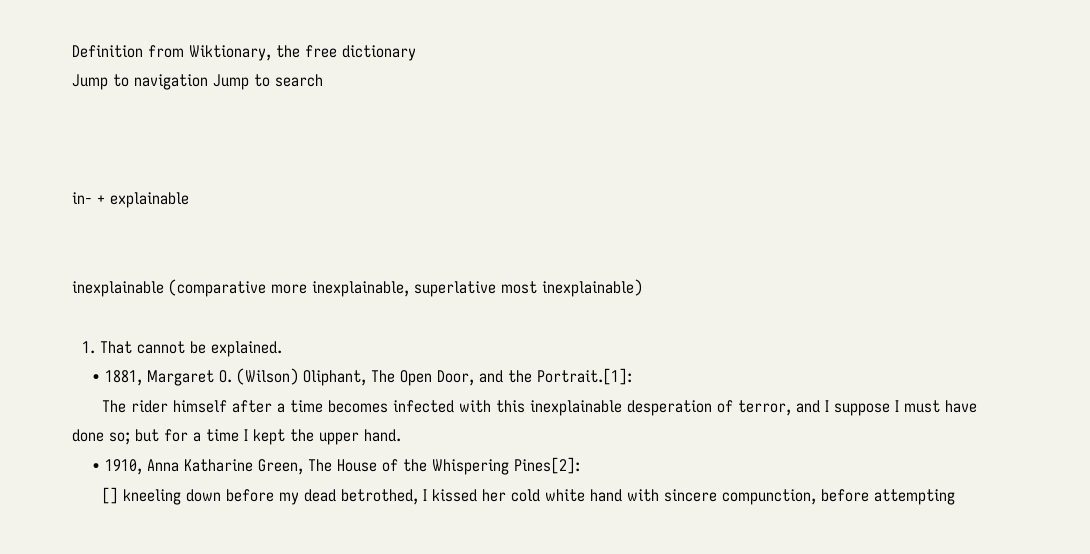Definition from Wiktionary, the free dictionary
Jump to navigation Jump to search



in- + explainable


inexplainable (comparative more inexplainable, superlative most inexplainable)

  1. That cannot be explained.
    • 1881, Margaret O. (Wilson) Oliphant, The Open Door, and the Portrait.[1]:
      The rider himself after a time becomes infected with this inexplainable desperation of terror, and I suppose I must have done so; but for a time I kept the upper hand.
    • 1910, Anna Katharine Green, The House of the Whispering Pines[2]:
      [] kneeling down before my dead betrothed, I kissed her cold white hand with sincere compunction, before attempting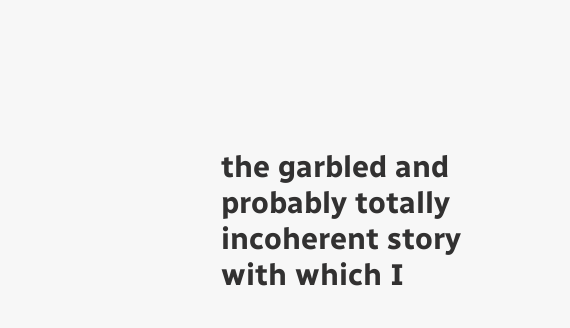the garbled and probably totally incoherent story with which I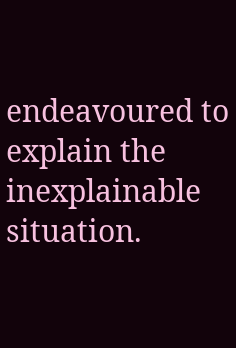endeavoured to explain the inexplainable situation.